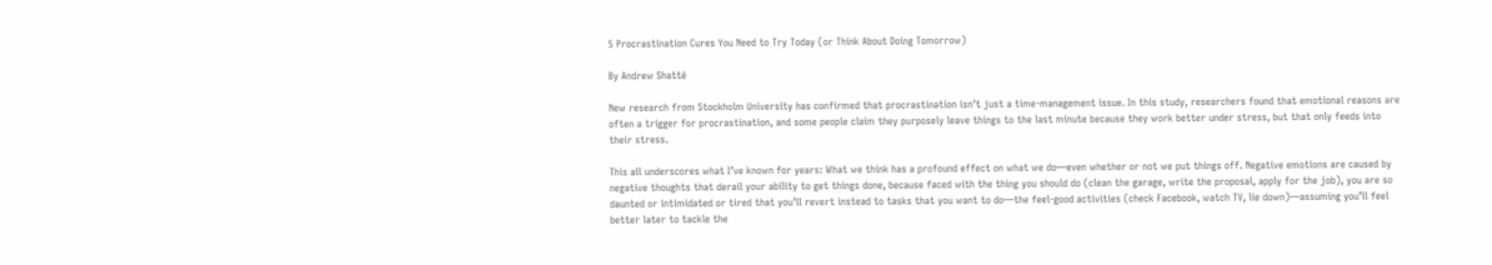5 Procrastination Cures You Need to Try Today (or Think About Doing Tomorrow)

By Andrew Shatté

New research from Stockholm University has confirmed that procrastination isn’t just a time-management issue. In this study, researchers found that emotional reasons are often a trigger for procrastination, and some people claim they purposely leave things to the last minute because they work better under stress, but that only feeds into their stress.

This all underscores what I’ve known for years: What we think has a profound effect on what we do—even whether or not we put things off. Negative emotions are caused by negative thoughts that derail your ability to get things done, because faced with the thing you should do (clean the garage, write the proposal, apply for the job), you are so daunted or intimidated or tired that you’ll revert instead to tasks that you want to do—the feel-good activities (check Facebook, watch TV, lie down)—assuming you’ll feel better later to tackle the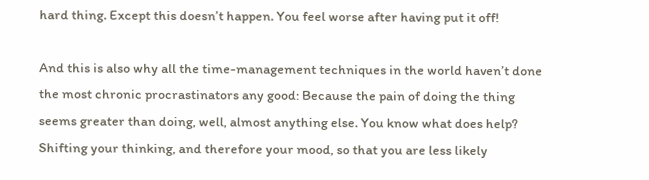hard thing. Except this doesn’t happen. You feel worse after having put it off!

And this is also why all the time-management techniques in the world haven’t done the most chronic procrastinators any good: Because the pain of doing the thing seems greater than doing, well, almost anything else. You know what does help? Shifting your thinking, and therefore your mood, so that you are less likely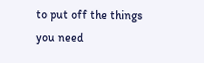to put off the things you need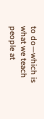to do—which is what we teach people at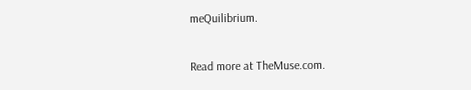meQuilibrium.

Read more at TheMuse.com.